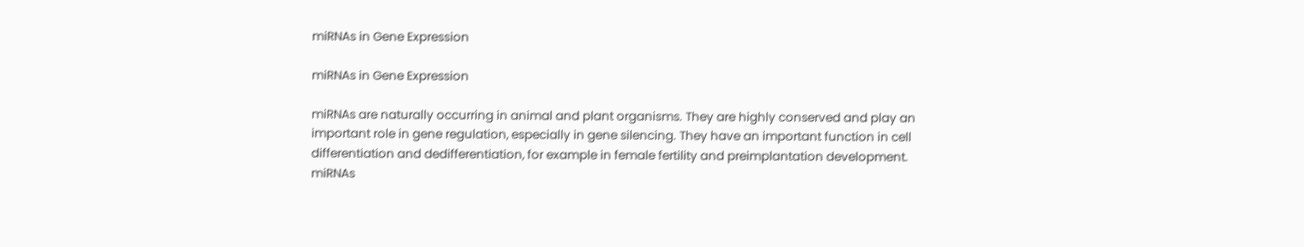miRNAs in Gene Expression

miRNAs in Gene Expression

miRNAs are naturally occurring in animal and plant organisms. They are highly conserved and play an important role in gene regulation, especially in gene silencing. They have an important function in cell differentiation and dedifferentiation, for example in female fertility and preimplantation development. miRNAs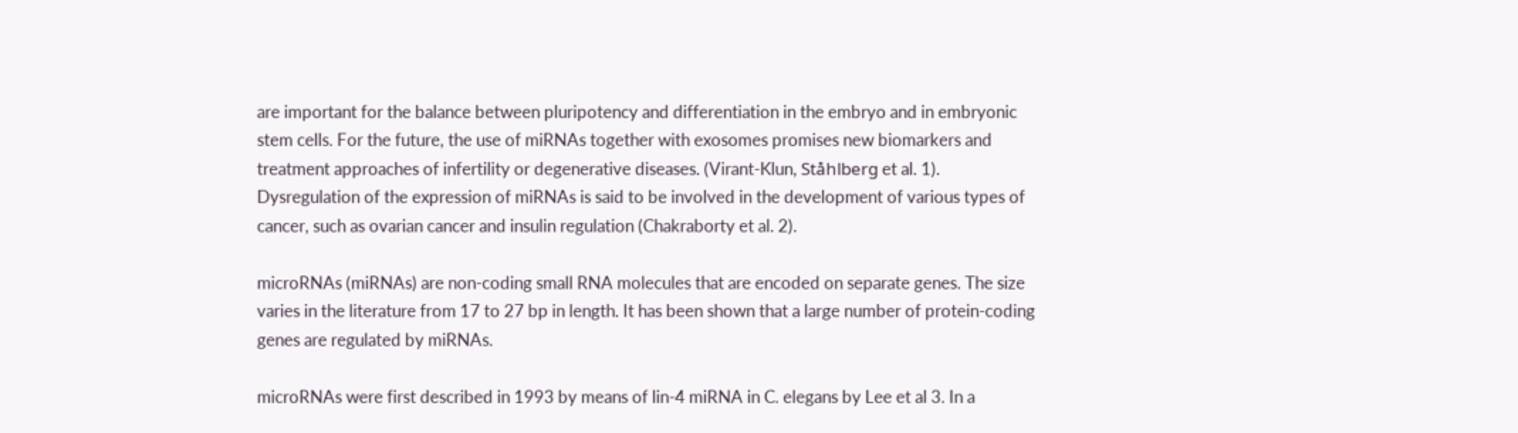are important for the balance between pluripotency and differentiation in the embryo and in embryonic stem cells. For the future, the use of miRNAs together with exosomes promises new biomarkers and treatment approaches of infertility or degenerative diseases. (Virant-Klun, Ståhlberg et al. 1). Dysregulation of the expression of miRNAs is said to be involved in the development of various types of cancer, such as ovarian cancer and insulin regulation (Chakraborty et al. 2).

microRNAs (miRNAs) are non-coding small RNA molecules that are encoded on separate genes. The size varies in the literature from 17 to 27 bp in length. It has been shown that a large number of protein-coding genes are regulated by miRNAs.

microRNAs were first described in 1993 by means of lin-4 miRNA in C. elegans by Lee et al 3. In a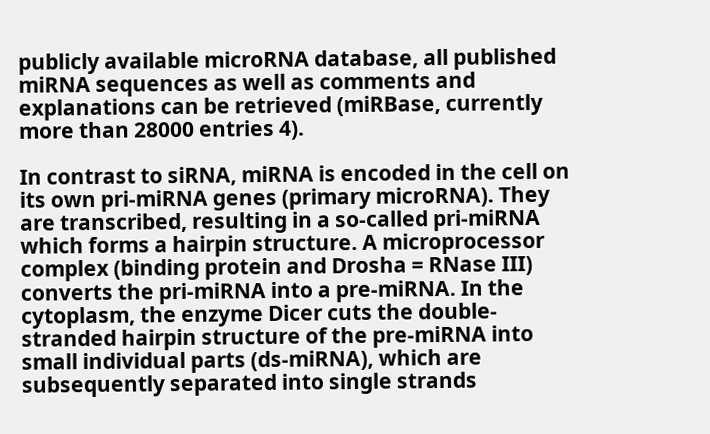publicly available microRNA database, all published miRNA sequences as well as comments and explanations can be retrieved (miRBase, currently more than 28000 entries 4).

In contrast to siRNA, miRNA is encoded in the cell on its own pri-miRNA genes (primary microRNA). They are transcribed, resulting in a so-called pri-miRNA which forms a hairpin structure. A microprocessor complex (binding protein and Drosha = RNase III) converts the pri-miRNA into a pre-miRNA. In the cytoplasm, the enzyme Dicer cuts the double-stranded hairpin structure of the pre-miRNA into small individual parts (ds-miRNA), which are subsequently separated into single strands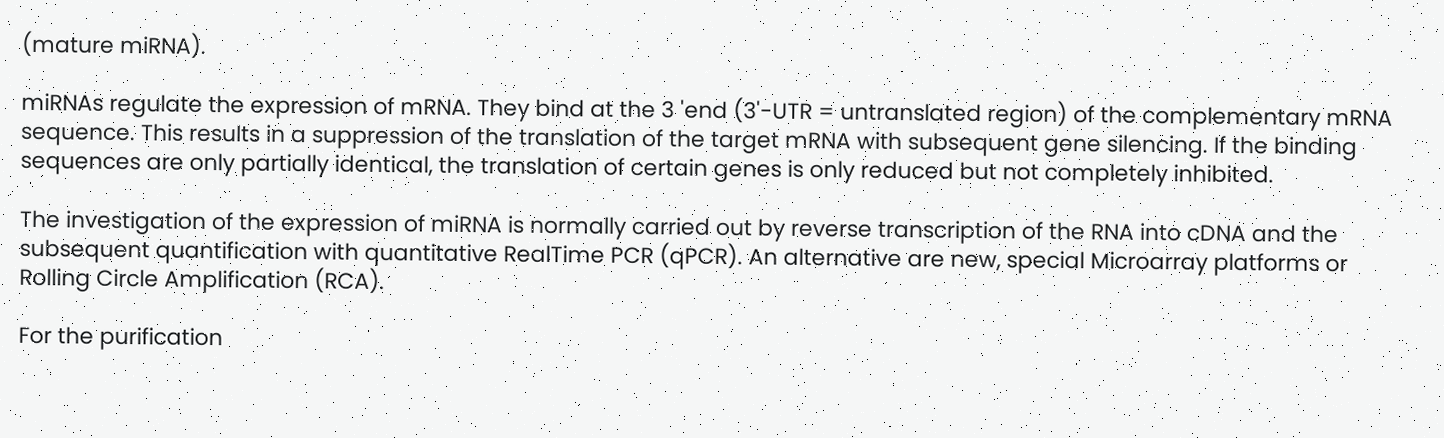(mature miRNA).

miRNAs regulate the expression of mRNA. They bind at the 3 'end (3'-UTR = untranslated region) of the complementary mRNA sequence. This results in a suppression of the translation of the target mRNA with subsequent gene silencing. If the binding sequences are only partially identical, the translation of certain genes is only reduced but not completely inhibited.

The investigation of the expression of miRNA is normally carried out by reverse transcription of the RNA into cDNA and the subsequent quantification with quantitative RealTime PCR (qPCR). An alternative are new, special Microarray platforms or Rolling Circle Amplification (RCA).

For the purification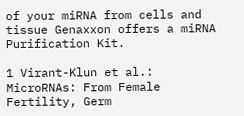of your miRNA from cells and tissue Genaxxon offers a miRNA Purification Kit.

1 Virant-Klun et al.: MicroRNAs: From Female Fertility, Germ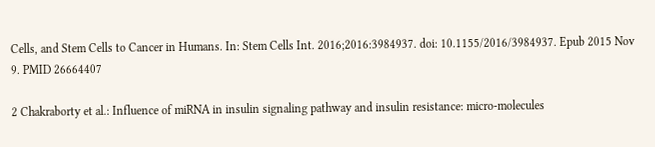Cells, and Stem Cells to Cancer in Humans. In: Stem Cells Int. 2016;2016:3984937. doi: 10.1155/2016/3984937. Epub 2015 Nov 9. PMID 26664407

2 Chakraborty et al.: Influence of miRNA in insulin signaling pathway and insulin resistance: micro-molecules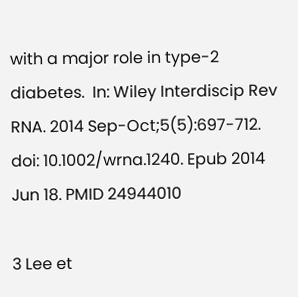with a major role in type-2 diabetes.  In: Wiley Interdiscip Rev RNA. 2014 Sep-Oct;5(5):697-712. doi: 10.1002/wrna.1240. Epub 2014 Jun 18. PMID 24944010

3 Lee et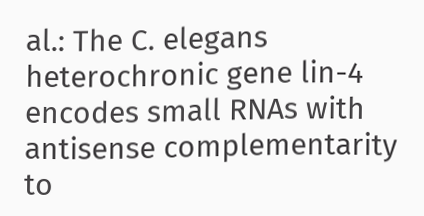al.: The C. elegans heterochronic gene lin-4 encodes small RNAs with antisense complementarity to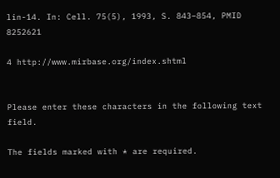lin-14. In: Cell. 75(5), 1993, S. 843–854, PMID 8252621

4 http://www.mirbase.org/index.shtml


Please enter these characters in the following text field.

The fields marked with * are required.